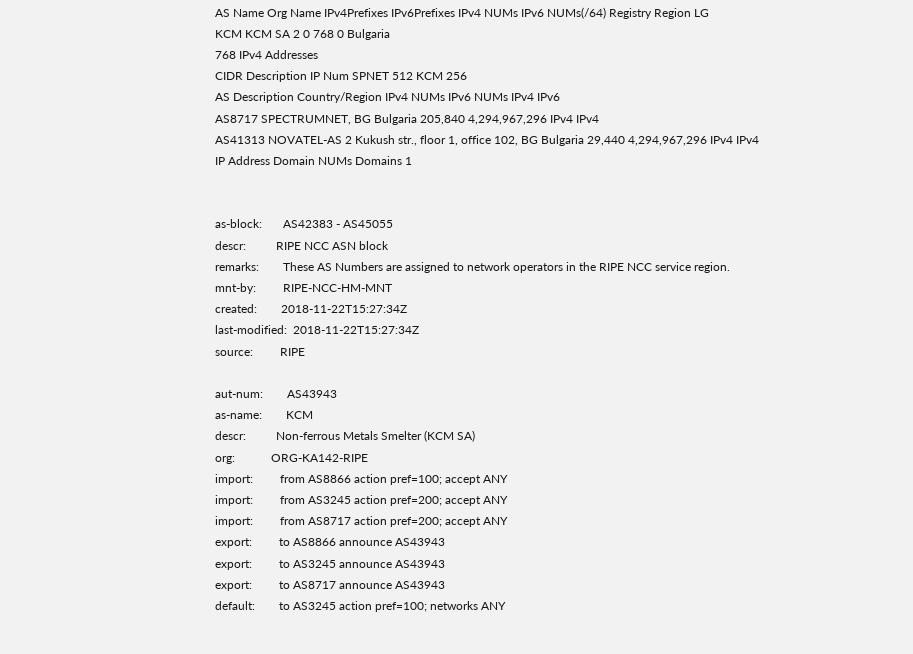AS Name Org Name IPv4Prefixes IPv6Prefixes IPv4 NUMs IPv6 NUMs(/64) Registry Region LG
KCM KCM SA 2 0 768 0 Bulgaria
768 IPv4 Addresses
CIDR Description IP Num SPNET 512 KCM 256
AS Description Country/Region IPv4 NUMs IPv6 NUMs IPv4 IPv6
AS8717 SPECTRUMNET, BG Bulgaria 205,840 4,294,967,296 IPv4 IPv4
AS41313 NOVATEL-AS 2 Kukush str., floor 1, office 102, BG Bulgaria 29,440 4,294,967,296 IPv4 IPv4
IP Address Domain NUMs Domains 1


as-block:       AS42383 - AS45055
descr:          RIPE NCC ASN block
remarks:        These AS Numbers are assigned to network operators in the RIPE NCC service region.
mnt-by:         RIPE-NCC-HM-MNT
created:        2018-11-22T15:27:34Z
last-modified:  2018-11-22T15:27:34Z
source:         RIPE

aut-num:        AS43943
as-name:        KCM
descr:          Non-ferrous Metals Smelter (KCM SA)
org:            ORG-KA142-RIPE
import:         from AS8866 action pref=100; accept ANY
import:         from AS3245 action pref=200; accept ANY
import:         from AS8717 action pref=200; accept ANY
export:         to AS8866 announce AS43943
export:         to AS3245 announce AS43943
export:         to AS8717 announce AS43943
default:        to AS3245 action pref=100; networks ANY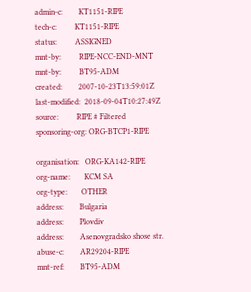admin-c:        KT1151-RIPE
tech-c:         KT1151-RIPE
status:         ASSIGNED
mnt-by:         RIPE-NCC-END-MNT
mnt-by:         BT95-ADM
created:        2007-10-23T13:59:01Z
last-modified:  2018-09-04T10:27:49Z
source:         RIPE # Filtered
sponsoring-org: ORG-BTCP1-RIPE

organisation:   ORG-KA142-RIPE
org-name:       KCM SA
org-type:       OTHER
address:        Bulgaria
address:        Plovdiv
address:        Asenovgradsko shose str.
abuse-c:        AR29204-RIPE
mnt-ref:        BT95-ADM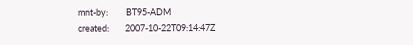mnt-by:         BT95-ADM
created:        2007-10-22T09:14:47Z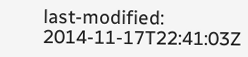last-modified:  2014-11-17T22:41:03Z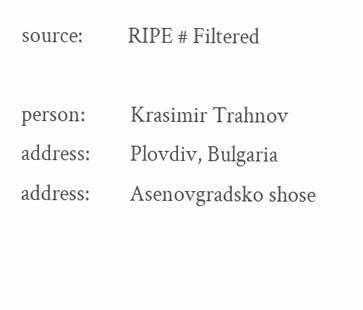source:         RIPE # Filtered

person:         Krasimir Trahnov
address:        Plovdiv, Bulgaria
address:        Asenovgradsko shose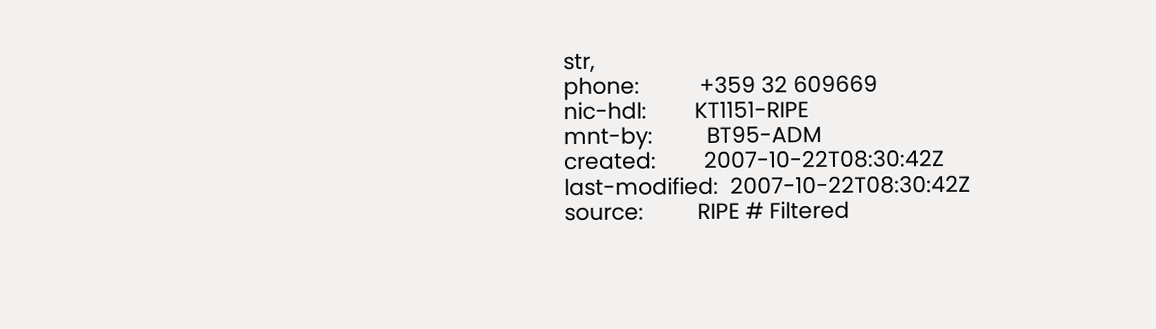str,
phone:          +359 32 609669
nic-hdl:        KT1151-RIPE
mnt-by:         BT95-ADM
created:        2007-10-22T08:30:42Z
last-modified:  2007-10-22T08:30:42Z
source:         RIPE # Filtered